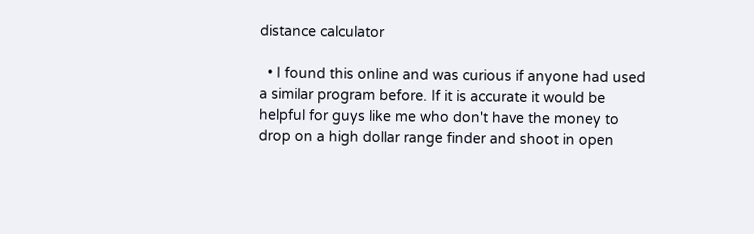distance calculator

  • I found this online and was curious if anyone had used a similar program before. If it is accurate it would be helpful for guys like me who don't have the money to drop on a high dollar range finder and shoot in open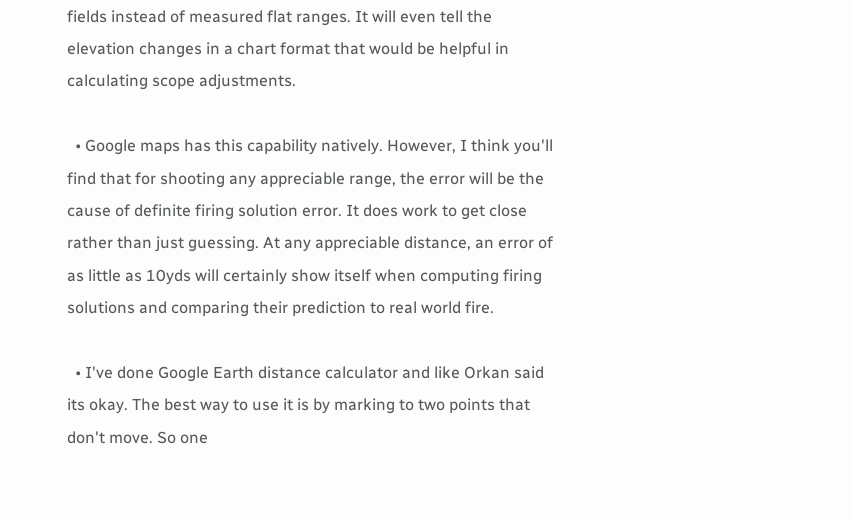fields instead of measured flat ranges. It will even tell the elevation changes in a chart format that would be helpful in calculating scope adjustments.

  • Google maps has this capability natively. However, I think you'll find that for shooting any appreciable range, the error will be the cause of definite firing solution error. It does work to get close rather than just guessing. At any appreciable distance, an error of as little as 10yds will certainly show itself when computing firing solutions and comparing their prediction to real world fire.

  • I've done Google Earth distance calculator and like Orkan said its okay. The best way to use it is by marking to two points that don't move. So one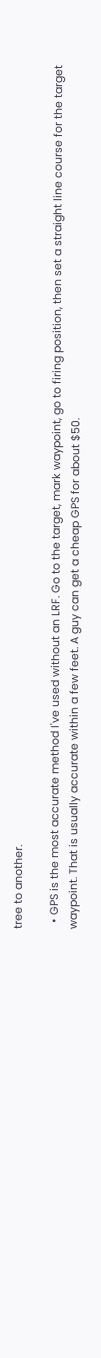tree to another.

  • GPS is the most accurate method I've used without an LRF. Go to the target, mark waypoint, go to firing position, then set a straight line course for the target waypoint. That is usually accurate within a few feet. A guy can get a cheap GPS for about $50.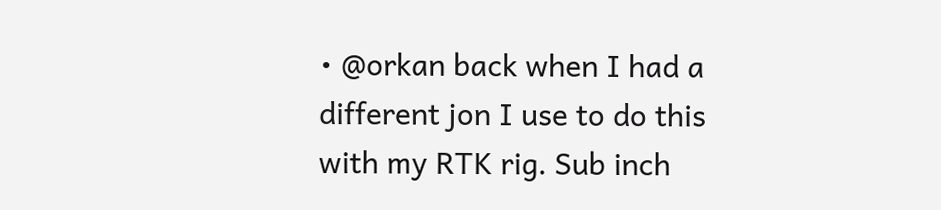• @orkan back when I had a different jon I use to do this with my RTK rig. Sub inch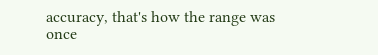accuracy, that's how the range was once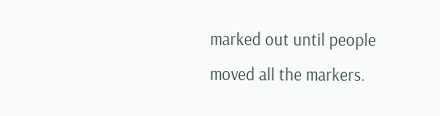marked out until people moved all the markers.